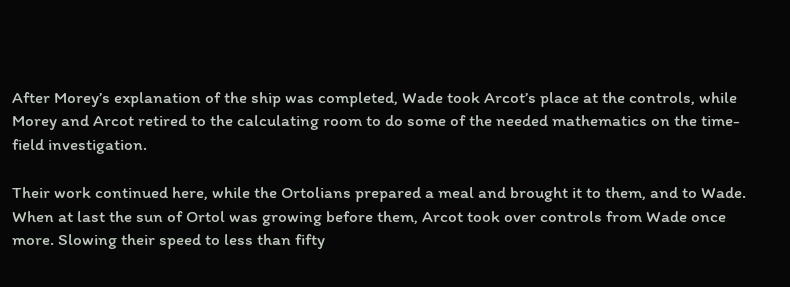After Morey’s explanation of the ship was completed, Wade took Arcot’s place at the controls, while Morey and Arcot retired to the calculating room to do some of the needed mathematics on the time-field investigation.

Their work continued here, while the Ortolians prepared a meal and brought it to them, and to Wade. When at last the sun of Ortol was growing before them, Arcot took over controls from Wade once more. Slowing their speed to less than fifty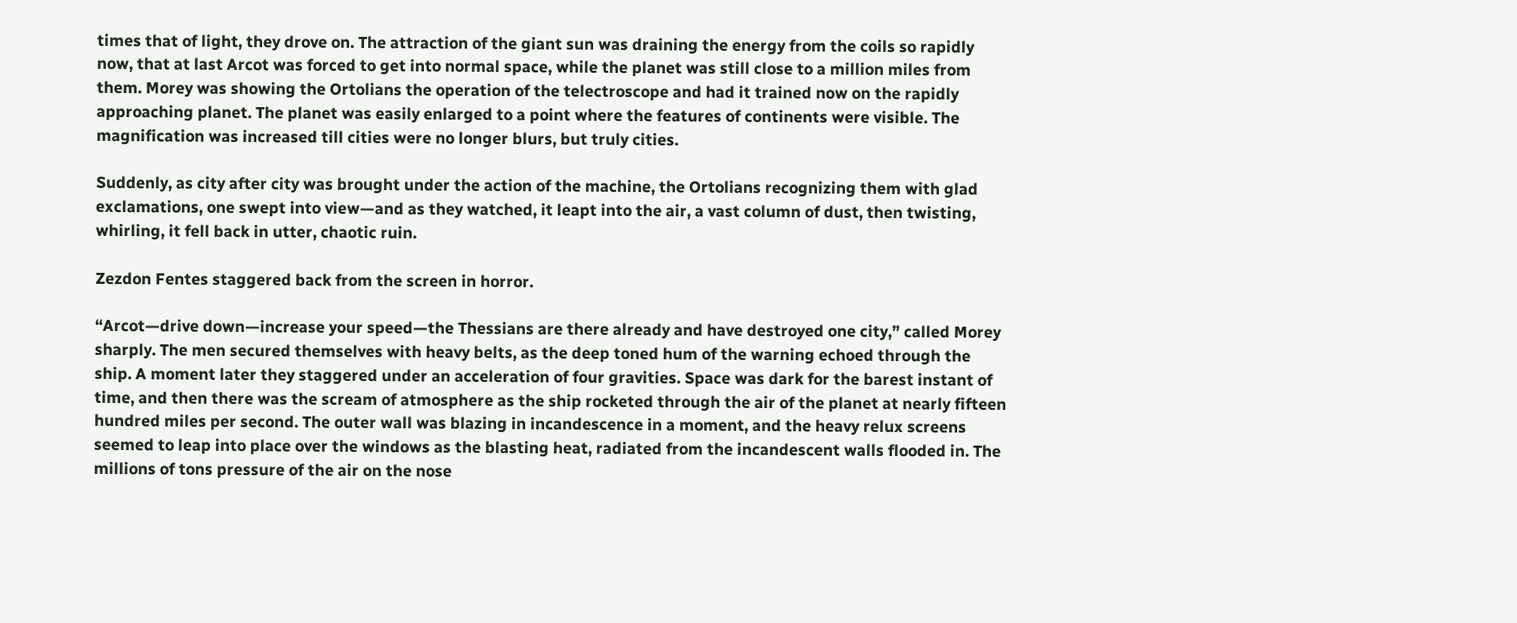times that of light, they drove on. The attraction of the giant sun was draining the energy from the coils so rapidly now, that at last Arcot was forced to get into normal space, while the planet was still close to a million miles from them. Morey was showing the Ortolians the operation of the telectroscope and had it trained now on the rapidly approaching planet. The planet was easily enlarged to a point where the features of continents were visible. The magnification was increased till cities were no longer blurs, but truly cities.

Suddenly, as city after city was brought under the action of the machine, the Ortolians recognizing them with glad exclamations, one swept into view—and as they watched, it leapt into the air, a vast column of dust, then twisting, whirling, it fell back in utter, chaotic ruin.

Zezdon Fentes staggered back from the screen in horror.

“Arcot—drive down—increase your speed—the Thessians are there already and have destroyed one city,” called Morey sharply. The men secured themselves with heavy belts, as the deep toned hum of the warning echoed through the ship. A moment later they staggered under an acceleration of four gravities. Space was dark for the barest instant of time, and then there was the scream of atmosphere as the ship rocketed through the air of the planet at nearly fifteen hundred miles per second. The outer wall was blazing in incandescence in a moment, and the heavy relux screens seemed to leap into place over the windows as the blasting heat, radiated from the incandescent walls flooded in. The millions of tons pressure of the air on the nose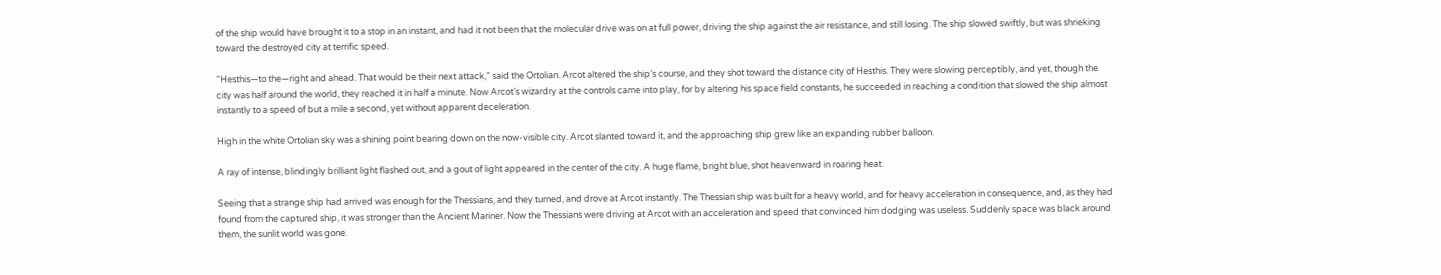of the ship would have brought it to a stop in an instant, and had it not been that the molecular drive was on at full power, driving the ship against the air resistance, and still losing. The ship slowed swiftly, but was shrieking toward the destroyed city at terrific speed.

“Hesthis—to the—right and ahead. That would be their next attack,” said the Ortolian. Arcot altered the ship’s course, and they shot toward the distance city of Hesthis. They were slowing perceptibly, and yet, though the city was half around the world, they reached it in half a minute. Now Arcot’s wizardry at the controls came into play, for by altering his space field constants, he succeeded in reaching a condition that slowed the ship almost instantly to a speed of but a mile a second, yet without apparent deceleration.

High in the white Ortolian sky was a shining point bearing down on the now-visible city. Arcot slanted toward it, and the approaching ship grew like an expanding rubber balloon.

A ray of intense, blindingly brilliant light flashed out, and a gout of light appeared in the center of the city. A huge flame, bright blue, shot heavenward in roaring heat.

Seeing that a strange ship had arrived was enough for the Thessians, and they turned, and drove at Arcot instantly. The Thessian ship was built for a heavy world, and for heavy acceleration in consequence, and, as they had found from the captured ship, it was stronger than the Ancient Mariner. Now the Thessians were driving at Arcot with an acceleration and speed that convinced him dodging was useless. Suddenly space was black around them, the sunlit world was gone.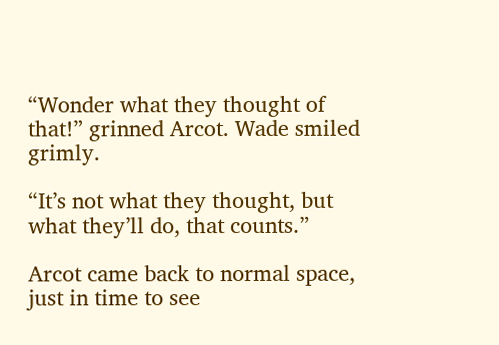“Wonder what they thought of that!” grinned Arcot. Wade smiled grimly.

“It’s not what they thought, but what they’ll do, that counts.”

Arcot came back to normal space, just in time to see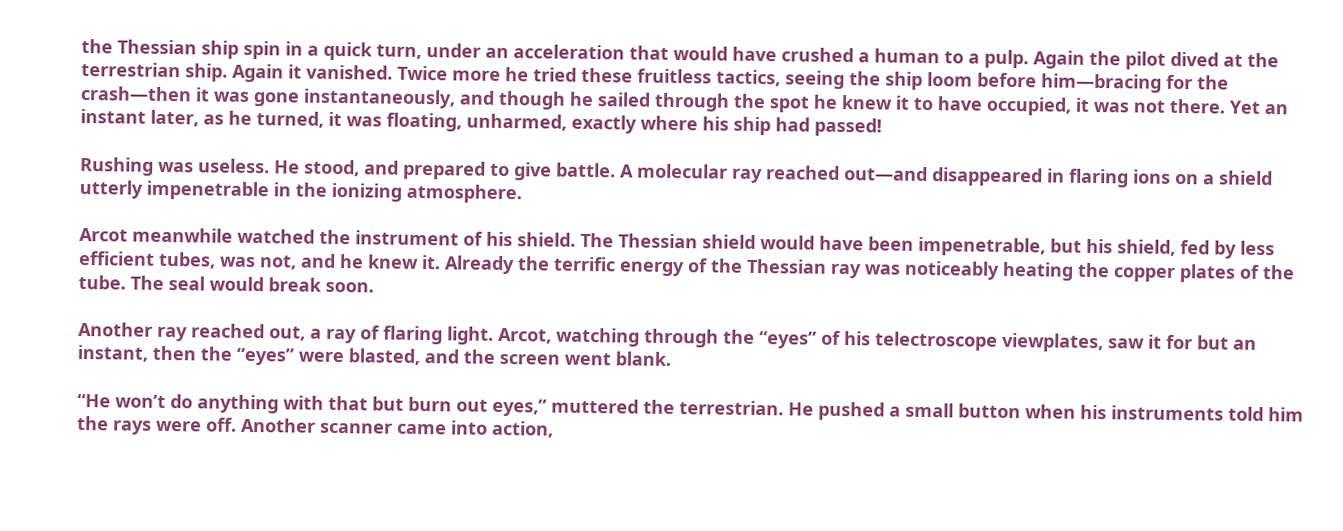the Thessian ship spin in a quick turn, under an acceleration that would have crushed a human to a pulp. Again the pilot dived at the terrestrian ship. Again it vanished. Twice more he tried these fruitless tactics, seeing the ship loom before him—bracing for the crash—then it was gone instantaneously, and though he sailed through the spot he knew it to have occupied, it was not there. Yet an instant later, as he turned, it was floating, unharmed, exactly where his ship had passed!

Rushing was useless. He stood, and prepared to give battle. A molecular ray reached out—and disappeared in flaring ions on a shield utterly impenetrable in the ionizing atmosphere.

Arcot meanwhile watched the instrument of his shield. The Thessian shield would have been impenetrable, but his shield, fed by less efficient tubes, was not, and he knew it. Already the terrific energy of the Thessian ray was noticeably heating the copper plates of the tube. The seal would break soon.

Another ray reached out, a ray of flaring light. Arcot, watching through the “eyes” of his telectroscope viewplates, saw it for but an instant, then the “eyes” were blasted, and the screen went blank.

“He won’t do anything with that but burn out eyes,” muttered the terrestrian. He pushed a small button when his instruments told him the rays were off. Another scanner came into action,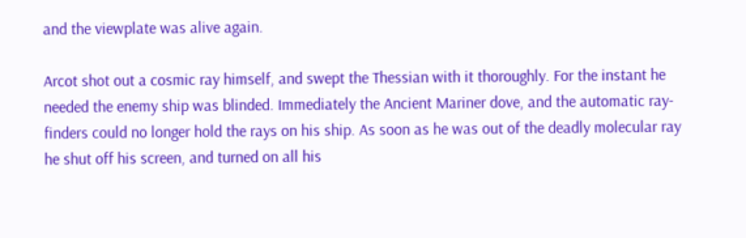and the viewplate was alive again.

Arcot shot out a cosmic ray himself, and swept the Thessian with it thoroughly. For the instant he needed the enemy ship was blinded. Immediately the Ancient Mariner dove, and the automatic ray-finders could no longer hold the rays on his ship. As soon as he was out of the deadly molecular ray he shut off his screen, and turned on all his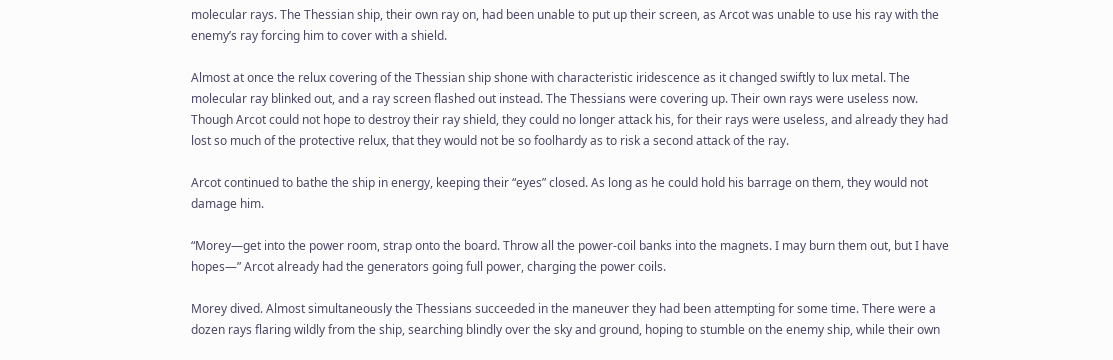molecular rays. The Thessian ship, their own ray on, had been unable to put up their screen, as Arcot was unable to use his ray with the enemy’s ray forcing him to cover with a shield.

Almost at once the relux covering of the Thessian ship shone with characteristic iridescence as it changed swiftly to lux metal. The molecular ray blinked out, and a ray screen flashed out instead. The Thessians were covering up. Their own rays were useless now. Though Arcot could not hope to destroy their ray shield, they could no longer attack his, for their rays were useless, and already they had lost so much of the protective relux, that they would not be so foolhardy as to risk a second attack of the ray.

Arcot continued to bathe the ship in energy, keeping their “eyes” closed. As long as he could hold his barrage on them, they would not damage him.

“Morey—get into the power room, strap onto the board. Throw all the power-coil banks into the magnets. I may burn them out, but I have hopes—” Arcot already had the generators going full power, charging the power coils.

Morey dived. Almost simultaneously the Thessians succeeded in the maneuver they had been attempting for some time. There were a dozen rays flaring wildly from the ship, searching blindly over the sky and ground, hoping to stumble on the enemy ship, while their own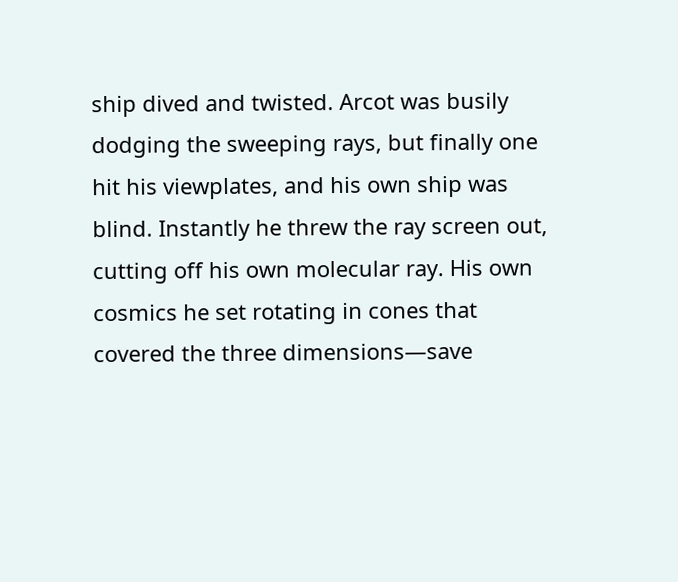ship dived and twisted. Arcot was busily dodging the sweeping rays, but finally one hit his viewplates, and his own ship was blind. Instantly he threw the ray screen out, cutting off his own molecular ray. His own cosmics he set rotating in cones that covered the three dimensions—save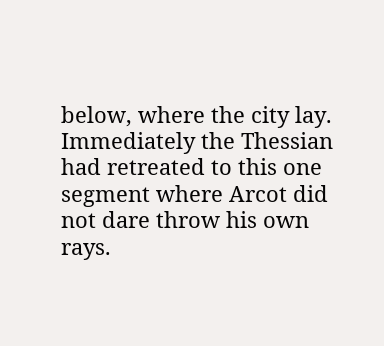below, where the city lay. Immediately the Thessian had retreated to this one segment where Arcot did not dare throw his own rays.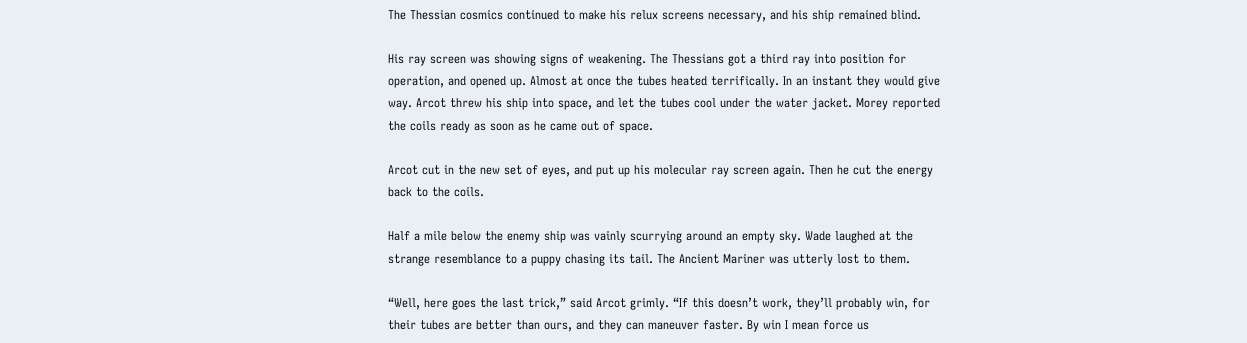The Thessian cosmics continued to make his relux screens necessary, and his ship remained blind.

His ray screen was showing signs of weakening. The Thessians got a third ray into position for operation, and opened up. Almost at once the tubes heated terrifically. In an instant they would give way. Arcot threw his ship into space, and let the tubes cool under the water jacket. Morey reported the coils ready as soon as he came out of space.

Arcot cut in the new set of eyes, and put up his molecular ray screen again. Then he cut the energy back to the coils.

Half a mile below the enemy ship was vainly scurrying around an empty sky. Wade laughed at the strange resemblance to a puppy chasing its tail. The Ancient Mariner was utterly lost to them.

“Well, here goes the last trick,” said Arcot grimly. “If this doesn’t work, they’ll probably win, for their tubes are better than ours, and they can maneuver faster. By win I mean force us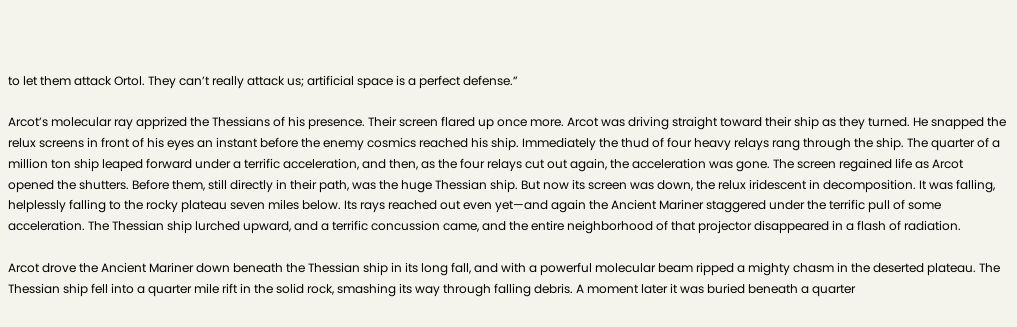to let them attack Ortol. They can’t really attack us; artificial space is a perfect defense.”

Arcot’s molecular ray apprized the Thessians of his presence. Their screen flared up once more. Arcot was driving straight toward their ship as they turned. He snapped the relux screens in front of his eyes an instant before the enemy cosmics reached his ship. Immediately the thud of four heavy relays rang through the ship. The quarter of a million ton ship leaped forward under a terrific acceleration, and then, as the four relays cut out again, the acceleration was gone. The screen regained life as Arcot opened the shutters. Before them, still directly in their path, was the huge Thessian ship. But now its screen was down, the relux iridescent in decomposition. It was falling, helplessly falling to the rocky plateau seven miles below. Its rays reached out even yet—and again the Ancient Mariner staggered under the terrific pull of some acceleration. The Thessian ship lurched upward, and a terrific concussion came, and the entire neighborhood of that projector disappeared in a flash of radiation.

Arcot drove the Ancient Mariner down beneath the Thessian ship in its long fall, and with a powerful molecular beam ripped a mighty chasm in the deserted plateau. The Thessian ship fell into a quarter mile rift in the solid rock, smashing its way through falling debris. A moment later it was buried beneath a quarter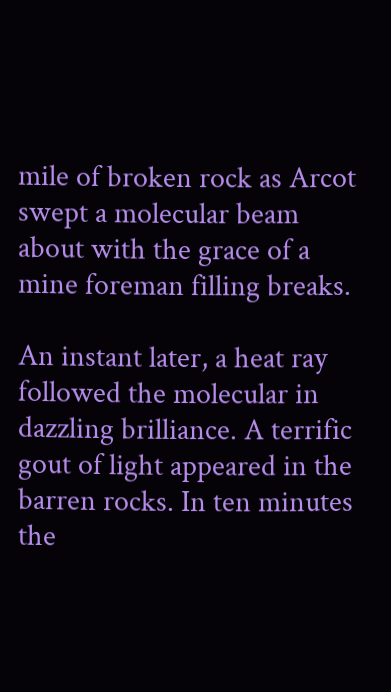mile of broken rock as Arcot swept a molecular beam about with the grace of a mine foreman filling breaks.

An instant later, a heat ray followed the molecular in dazzling brilliance. A terrific gout of light appeared in the barren rocks. In ten minutes the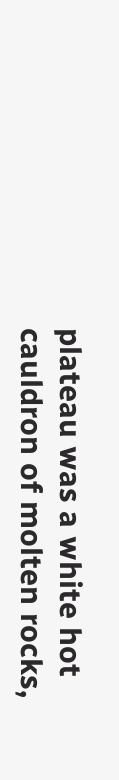plateau was a white hot cauldron of molten rocks,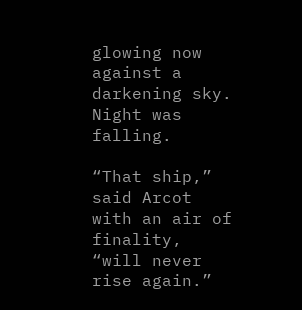glowing now against a darkening sky. Night was falling.

“That ship,” said Arcot with an air of finality, “will never rise again.”